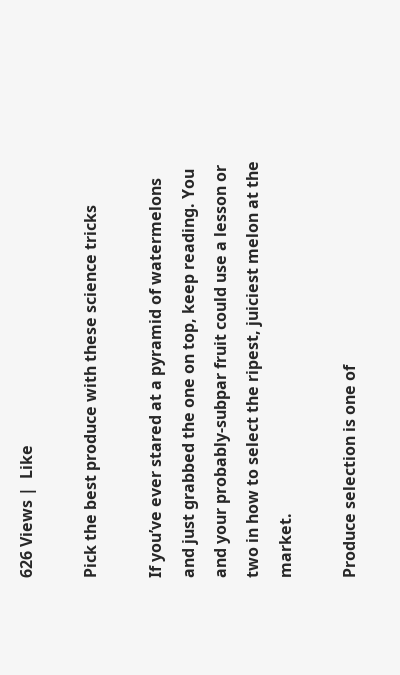626 Views |  Like

Pick the best produce with these science tricks

If you’ve ever stared at a pyramid of watermelons and just grabbed the one on top, keep reading. You and your probably-subpar fruit could use a lesson or two in how to select the ripest, juiciest melon at the market.

Produce selection is one of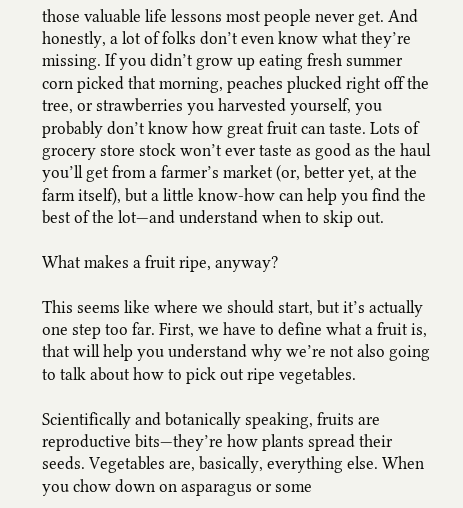those valuable life lessons most people never get. And honestly, a lot of folks don’t even know what they’re missing. If you didn’t grow up eating fresh summer corn picked that morning, peaches plucked right off the tree, or strawberries you harvested yourself, you probably don’t know how great fruit can taste. Lots of grocery store stock won’t ever taste as good as the haul you’ll get from a farmer’s market (or, better yet, at the farm itself), but a little know-how can help you find the best of the lot—and understand when to skip out.

What makes a fruit ripe, anyway?

This seems like where we should start, but it’s actually one step too far. First, we have to define what a fruit is, that will help you understand why we’re not also going to talk about how to pick out ripe vegetables.

Scientifically and botanically speaking, fruits are reproductive bits—they’re how plants spread their seeds. Vegetables are, basically, everything else. When you chow down on asparagus or some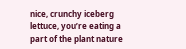nice, crunchy iceberg lettuce, you’re eating a part of the plant nature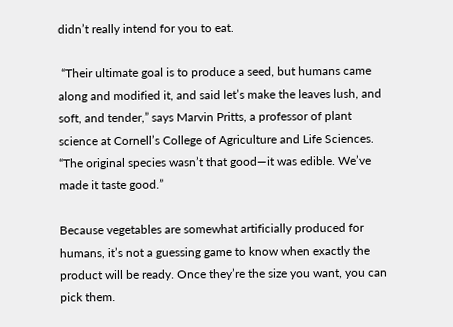didn’t really intend for you to eat.

 “Their ultimate goal is to produce a seed, but humans came along and modified it, and said let’s make the leaves lush, and soft, and tender,” says Marvin Pritts, a professor of plant science at Cornell’s College of Agriculture and Life Sciences. “The original species wasn’t that good—it was edible. We’ve made it taste good.”

Because vegetables are somewhat artificially produced for humans, it’s not a guessing game to know when exactly the product will be ready. Once they’re the size you want, you can pick them.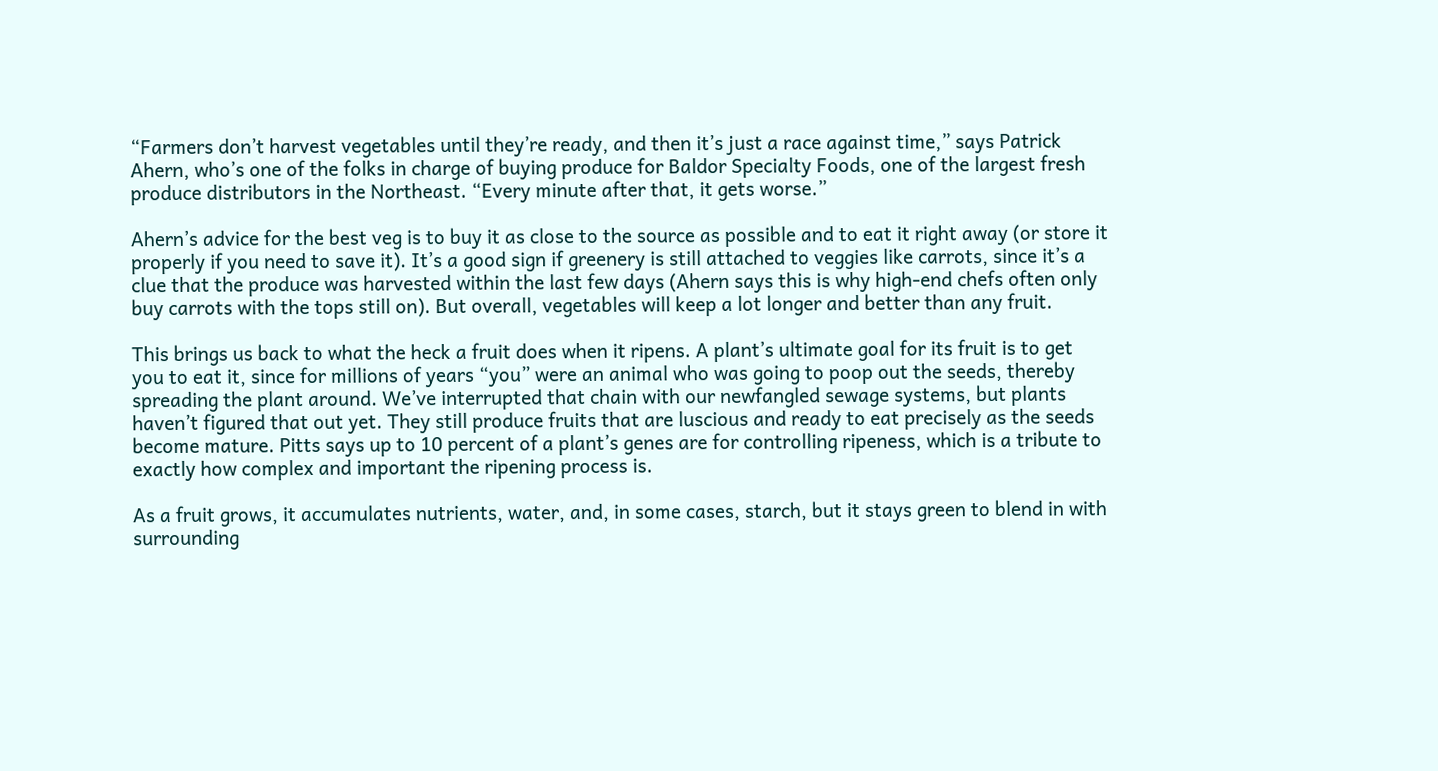“Farmers don’t harvest vegetables until they’re ready, and then it’s just a race against time,” says Patrick Ahern, who’s one of the folks in charge of buying produce for Baldor Specialty Foods, one of the largest fresh produce distributors in the Northeast. “Every minute after that, it gets worse.”

Ahern’s advice for the best veg is to buy it as close to the source as possible and to eat it right away (or store it properly if you need to save it). It’s a good sign if greenery is still attached to veggies like carrots, since it’s a clue that the produce was harvested within the last few days (Ahern says this is why high-end chefs often only buy carrots with the tops still on). But overall, vegetables will keep a lot longer and better than any fruit.

This brings us back to what the heck a fruit does when it ripens. A plant’s ultimate goal for its fruit is to get you to eat it, since for millions of years “you” were an animal who was going to poop out the seeds, thereby spreading the plant around. We’ve interrupted that chain with our newfangled sewage systems, but plants haven’t figured that out yet. They still produce fruits that are luscious and ready to eat precisely as the seeds become mature. Pitts says up to 10 percent of a plant’s genes are for controlling ripeness, which is a tribute to exactly how complex and important the ripening process is.

As a fruit grows, it accumulates nutrients, water, and, in some cases, starch, but it stays green to blend in with surrounding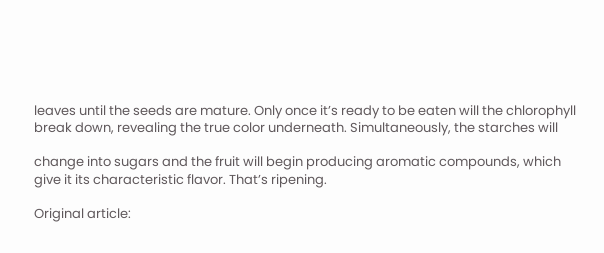leaves until the seeds are mature. Only once it’s ready to be eaten will the chlorophyll break down, revealing the true color underneath. Simultaneously, the starches will

change into sugars and the fruit will begin producing aromatic compounds, which give it its characteristic flavor. That’s ripening.

Original article: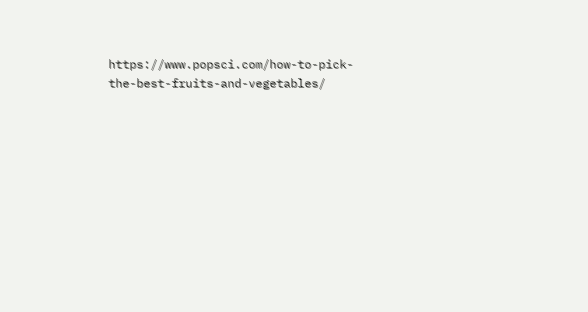https://www.popsci.com/how-to-pick-the-best-fruits-and-vegetables/